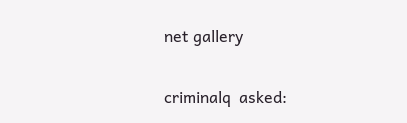net gallery

criminalq  asked: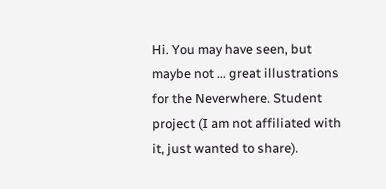Hi. You may have seen, but maybe not ... great illustrations for the Neverwhere. Student project (I am not affiliated with it, just wanted to share).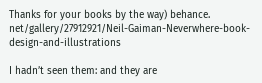Thanks for your books by the way) behance. net/gallery/27912921/Neil-Gaiman-Neverwhere-book-design-and-illustrations

I hadn’t seen them: and they are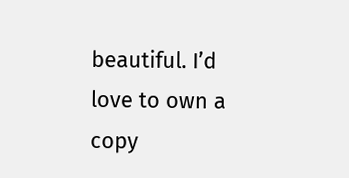beautiful. I’d love to own a copy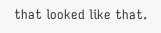that looked like that.